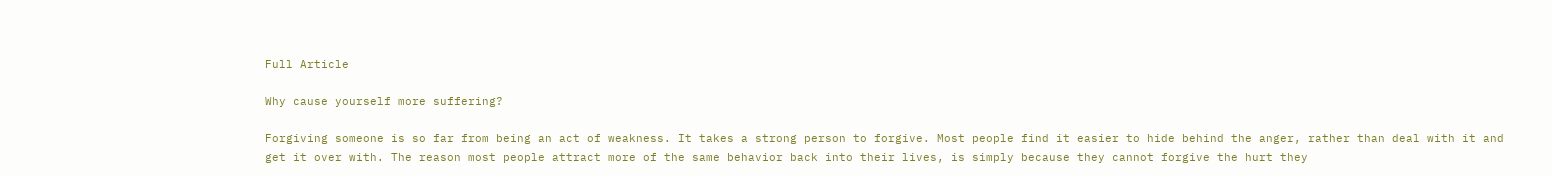Full Article

Why cause yourself more suffering?

Forgiving someone is so far from being an act of weakness. It takes a strong person to forgive. Most people find it easier to hide behind the anger, rather than deal with it and get it over with. The reason most people attract more of the same behavior back into their lives, is simply because they cannot forgive the hurt they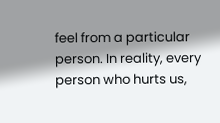feel from a particular person. In reality, every person who hurts us,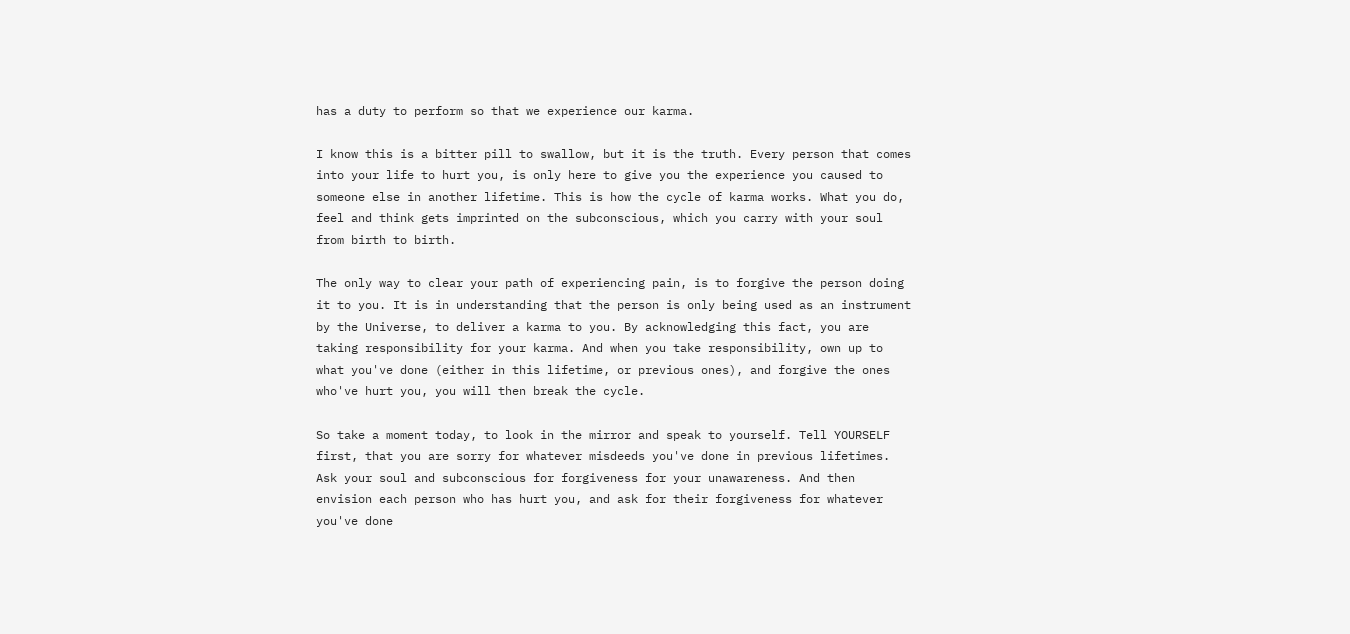has a duty to perform so that we experience our karma.

I know this is a bitter pill to swallow, but it is the truth. Every person that comes into your life to hurt you, is only here to give you the experience you caused to someone else in another lifetime. This is how the cycle of karma works. What you do, feel and think gets imprinted on the subconscious, which you carry with your soul from birth to birth.

The only way to clear your path of experiencing pain, is to forgive the person doing it to you. It is in understanding that the person is only being used as an instrument by the Universe, to deliver a karma to you. By acknowledging this fact, you are taking responsibility for your karma. And when you take responsibility, own up to what you've done (either in this lifetime, or previous ones), and forgive the ones who've hurt you, you will then break the cycle.

So take a moment today, to look in the mirror and speak to yourself. Tell YOURSELF first, that you are sorry for whatever misdeeds you've done in previous lifetimes. Ask your soul and subconscious for forgiveness for your unawareness. And then envision each person who has hurt you, and ask for their forgiveness for whatever you've done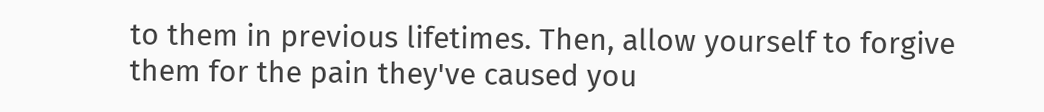to them in previous lifetimes. Then, allow yourself to forgive them for the pain they've caused you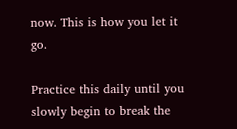now. This is how you let it go.

Practice this daily until you slowly begin to break the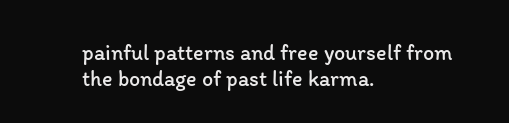painful patterns and free yourself from the bondage of past life karma.